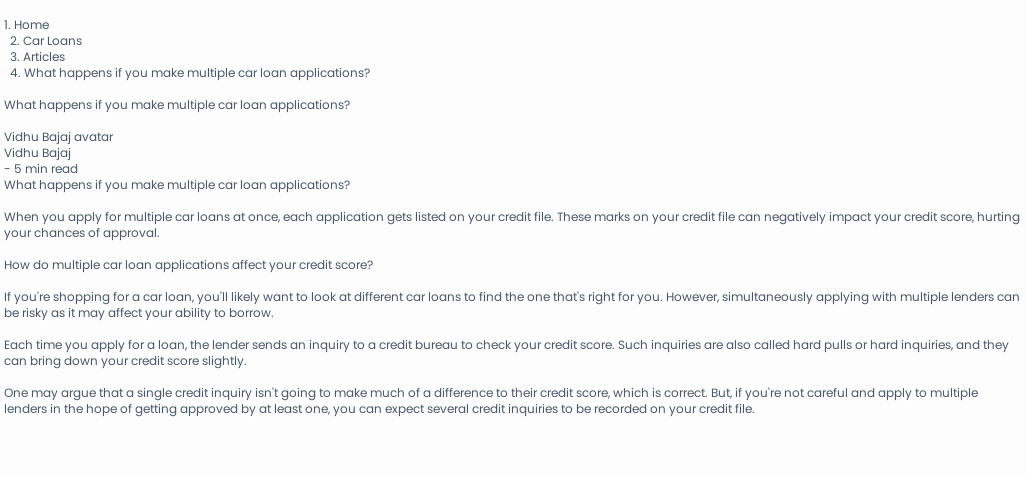1. Home
  2. Car Loans
  3. Articles
  4. What happens if you make multiple car loan applications?

What happens if you make multiple car loan applications?

Vidhu Bajaj avatar
Vidhu Bajaj
- 5 min read
What happens if you make multiple car loan applications?

When you apply for multiple car loans at once, each application gets listed on your credit file. These marks on your credit file can negatively impact your credit score, hurting your chances of approval.

How do multiple car loan applications affect your credit score?

If you're shopping for a car loan, you'll likely want to look at different car loans to find the one that's right for you. However, simultaneously applying with multiple lenders can be risky as it may affect your ability to borrow.

Each time you apply for a loan, the lender sends an inquiry to a credit bureau to check your credit score. Such inquiries are also called hard pulls or hard inquiries, and they can bring down your credit score slightly.

One may argue that a single credit inquiry isn't going to make much of a difference to their credit score, which is correct. But, if you're not careful and apply to multiple lenders in the hope of getting approved by at least one, you can expect several credit inquiries to be recorded on your credit file.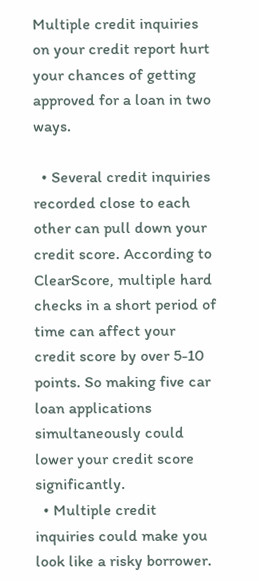Multiple credit inquiries on your credit report hurt your chances of getting approved for a loan in two ways.

  • Several credit inquiries recorded close to each other can pull down your credit score. According to ClearScore, multiple hard checks in a short period of time can affect your credit score by over 5-10 points. So making five car loan applications simultaneously could lower your credit score significantly.
  • Multiple credit inquiries could make you look like a risky borrower.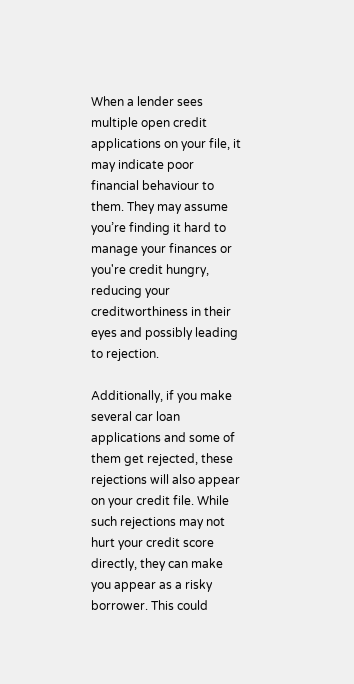When a lender sees multiple open credit applications on your file, it may indicate poor financial behaviour to them. They may assume you’re finding it hard to manage your finances or you're credit hungry, reducing your creditworthiness in their eyes and possibly leading to rejection.

Additionally, if you make several car loan applications and some of them get rejected, these rejections will also appear on your credit file. While such rejections may not hurt your credit score directly, they can make you appear as a risky borrower. This could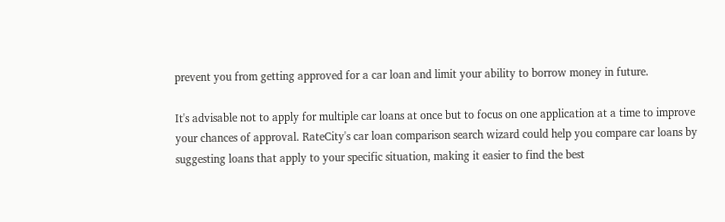prevent you from getting approved for a car loan and limit your ability to borrow money in future.

It's advisable not to apply for multiple car loans at once but to focus on one application at a time to improve your chances of approval. RateCity's car loan comparison search wizard could help you compare car loans by suggesting loans that apply to your specific situation, making it easier to find the best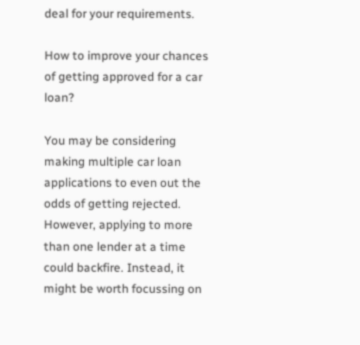deal for your requirements.

How to improve your chances of getting approved for a car loan?

You may be considering making multiple car loan applications to even out the odds of getting rejected. However, applying to more than one lender at a time could backfire. Instead, it might be worth focussing on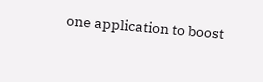one application to boost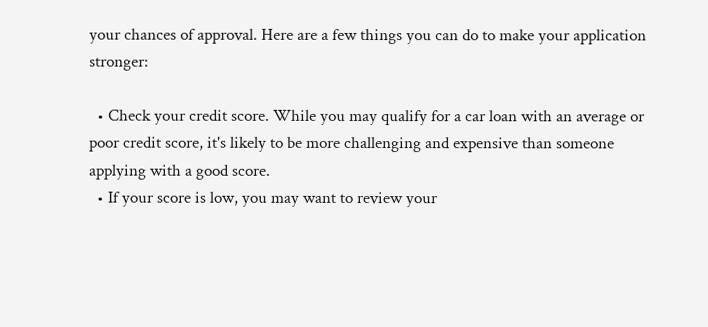your chances of approval. Here are a few things you can do to make your application stronger:

  • Check your credit score. While you may qualify for a car loan with an average or poor credit score, it's likely to be more challenging and expensive than someone applying with a good score.
  • If your score is low, you may want to review your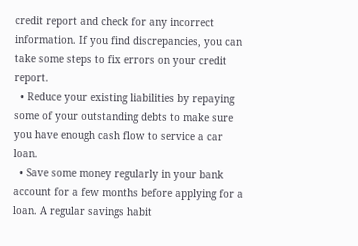credit report and check for any incorrect information. If you find discrepancies, you can take some steps to fix errors on your credit report.
  • Reduce your existing liabilities by repaying some of your outstanding debts to make sure you have enough cash flow to service a car loan.
  • Save some money regularly in your bank account for a few months before applying for a loan. A regular savings habit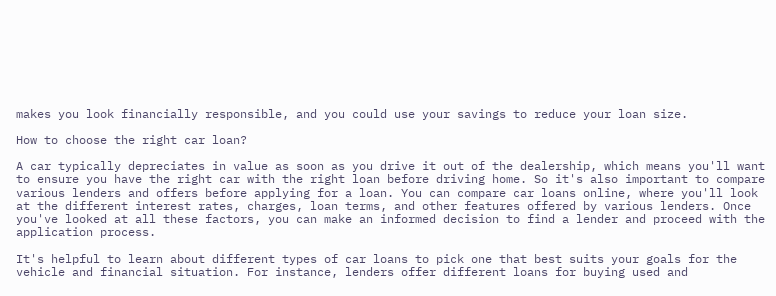makes you look financially responsible, and you could use your savings to reduce your loan size.

How to choose the right car loan?

A car typically depreciates in value as soon as you drive it out of the dealership, which means you'll want to ensure you have the right car with the right loan before driving home. So it's also important to compare various lenders and offers before applying for a loan. You can compare car loans online, where you'll look at the different interest rates, charges, loan terms, and other features offered by various lenders. Once you've looked at all these factors, you can make an informed decision to find a lender and proceed with the application process.

It's helpful to learn about different types of car loans to pick one that best suits your goals for the vehicle and financial situation. For instance, lenders offer different loans for buying used and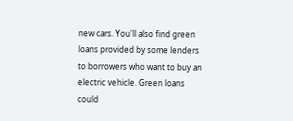new cars. You'll also find green loans provided by some lenders to borrowers who want to buy an electric vehicle. Green loans could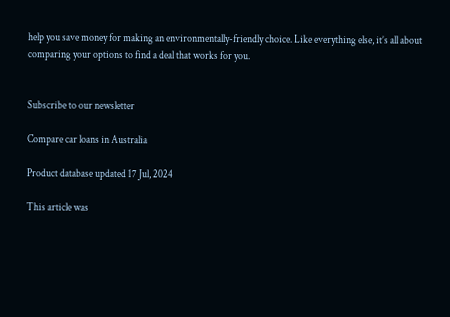help you save money for making an environmentally-friendly choice. Like everything else, it’s all about comparing your options to find a deal that works for you.


Subscribe to our newsletter

Compare car loans in Australia

Product database updated 17 Jul, 2024

This article was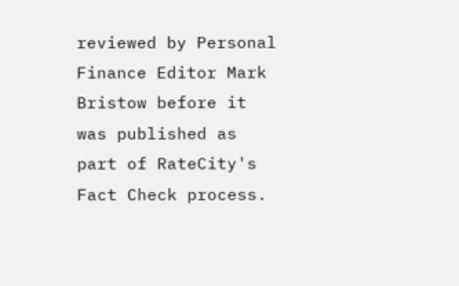reviewed by Personal Finance Editor Mark Bristow before it was published as part of RateCity's Fact Check process.